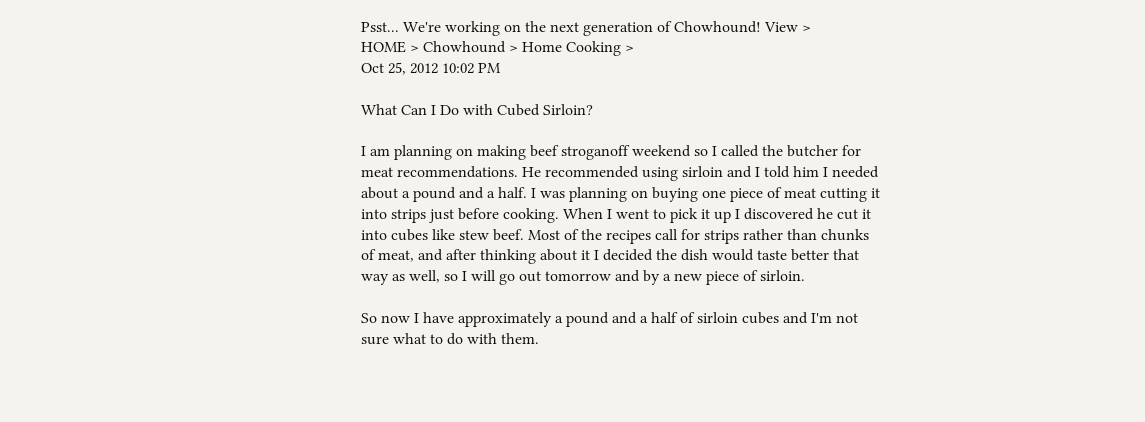Psst... We're working on the next generation of Chowhound! View >
HOME > Chowhound > Home Cooking >
Oct 25, 2012 10:02 PM

What Can I Do with Cubed Sirloin?

I am planning on making beef stroganoff weekend so I called the butcher for meat recommendations. He recommended using sirloin and I told him I needed about a pound and a half. I was planning on buying one piece of meat cutting it into strips just before cooking. When I went to pick it up I discovered he cut it into cubes like stew beef. Most of the recipes call for strips rather than chunks of meat, and after thinking about it I decided the dish would taste better that way as well, so I will go out tomorrow and by a new piece of sirloin.

So now I have approximately a pound and a half of sirloin cubes and I'm not sure what to do with them.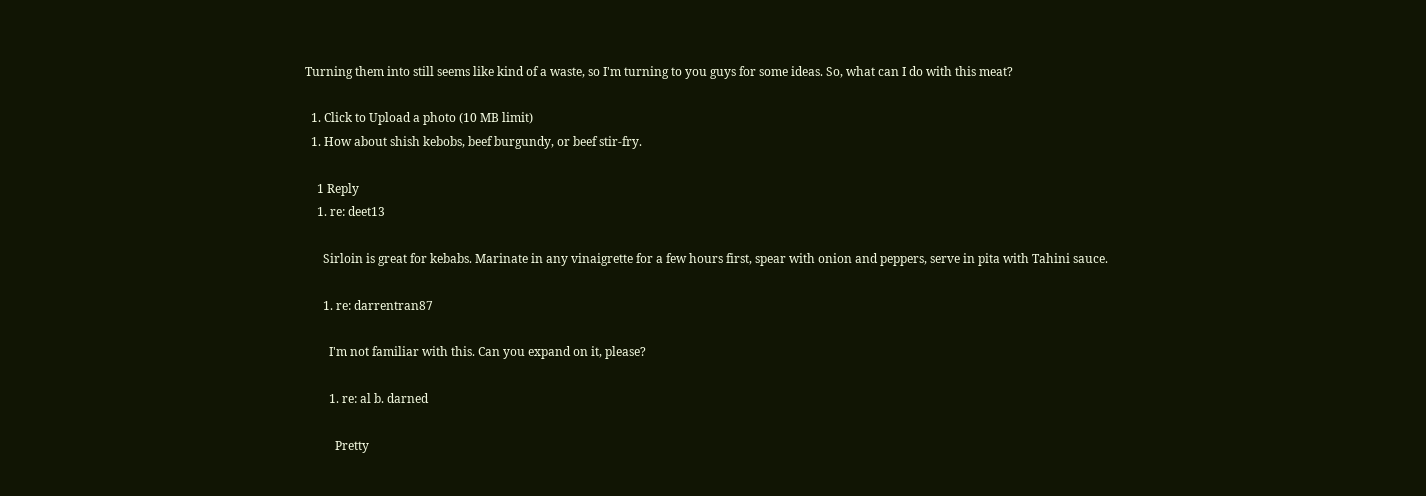Turning them into still seems like kind of a waste, so I'm turning to you guys for some ideas. So, what can I do with this meat?

  1. Click to Upload a photo (10 MB limit)
  1. How about shish kebobs, beef burgundy, or beef stir-fry.

    1 Reply
    1. re: deet13

      Sirloin is great for kebabs. Marinate in any vinaigrette for a few hours first, spear with onion and peppers, serve in pita with Tahini sauce.

      1. re: darrentran87

        I'm not familiar with this. Can you expand on it, please?

        1. re: al b. darned

          Pretty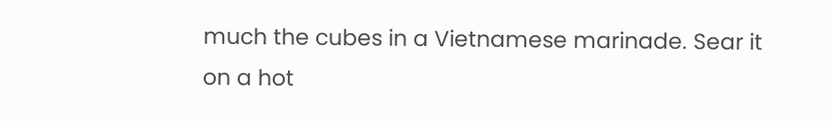much the cubes in a Vietnamese marinade. Sear it on a hot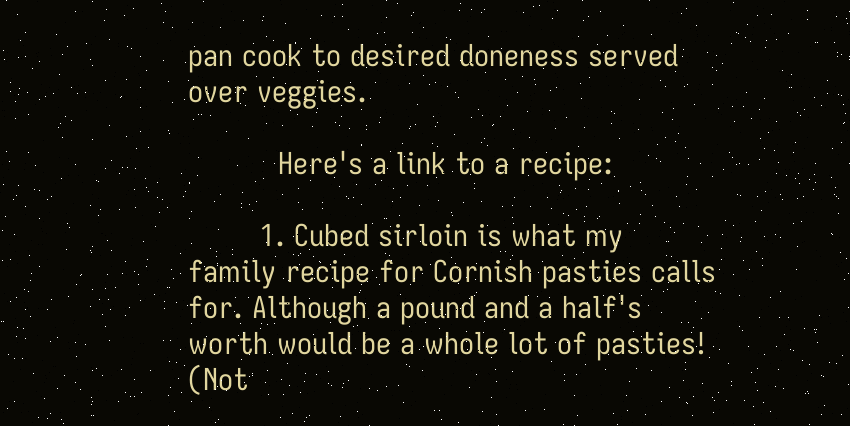pan cook to desired doneness served over veggies.

          Here's a link to a recipe:

        1. Cubed sirloin is what my family recipe for Cornish pasties calls for. Although a pound and a half's worth would be a whole lot of pasties! (Not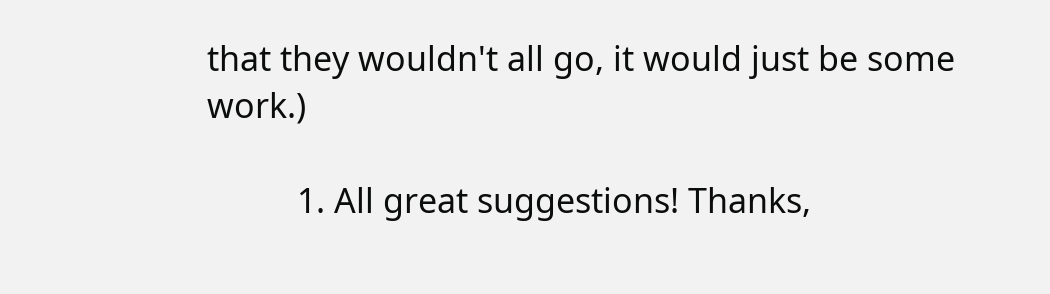that they wouldn't all go, it would just be some work.)

          1. All great suggestions! Thanks,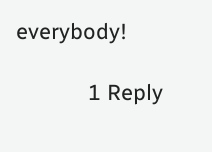everybody!

            1 Reply